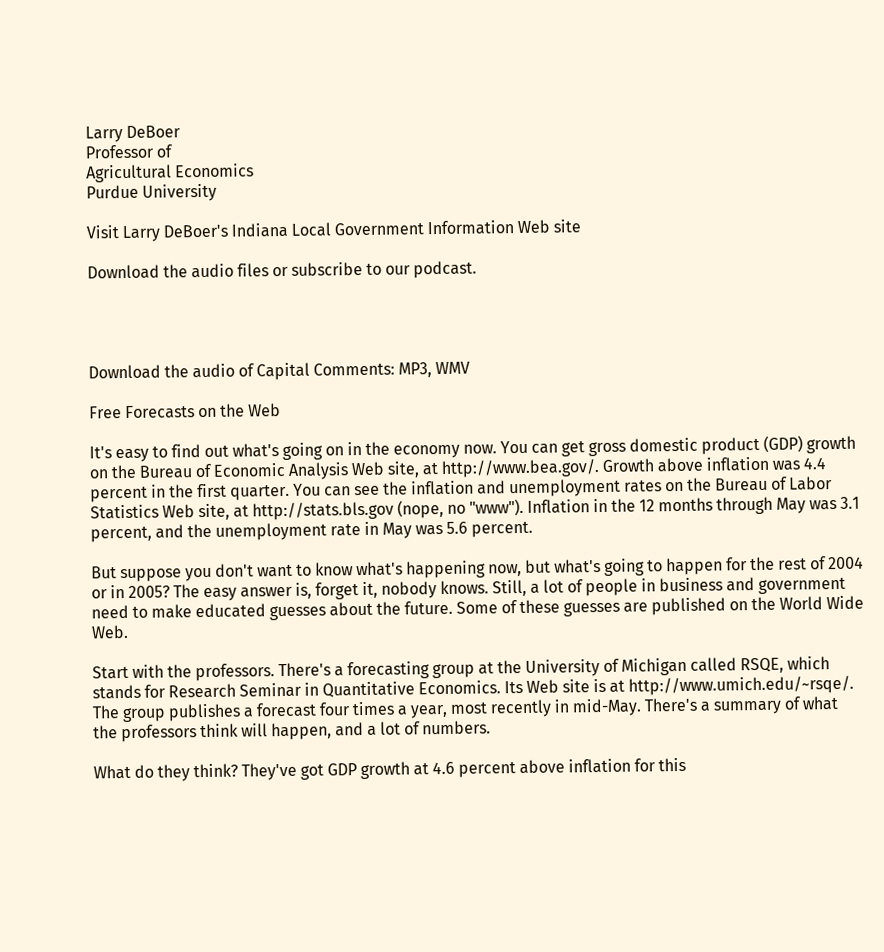Larry DeBoer
Professor of
Agricultural Economics
Purdue University

Visit Larry DeBoer's Indiana Local Government Information Web site

Download the audio files or subscribe to our podcast.




Download the audio of Capital Comments: MP3, WMV

Free Forecasts on the Web

It's easy to find out what's going on in the economy now. You can get gross domestic product (GDP) growth on the Bureau of Economic Analysis Web site, at http://www.bea.gov/. Growth above inflation was 4.4 percent in the first quarter. You can see the inflation and unemployment rates on the Bureau of Labor Statistics Web site, at http://stats.bls.gov (nope, no "www"). Inflation in the 12 months through May was 3.1 percent, and the unemployment rate in May was 5.6 percent.

But suppose you don't want to know what's happening now, but what's going to happen for the rest of 2004 or in 2005? The easy answer is, forget it, nobody knows. Still, a lot of people in business and government need to make educated guesses about the future. Some of these guesses are published on the World Wide Web.

Start with the professors. There's a forecasting group at the University of Michigan called RSQE, which stands for Research Seminar in Quantitative Economics. Its Web site is at http://www.umich.edu/~rsqe/. The group publishes a forecast four times a year, most recently in mid-May. There's a summary of what the professors think will happen, and a lot of numbers.

What do they think? They've got GDP growth at 4.6 percent above inflation for this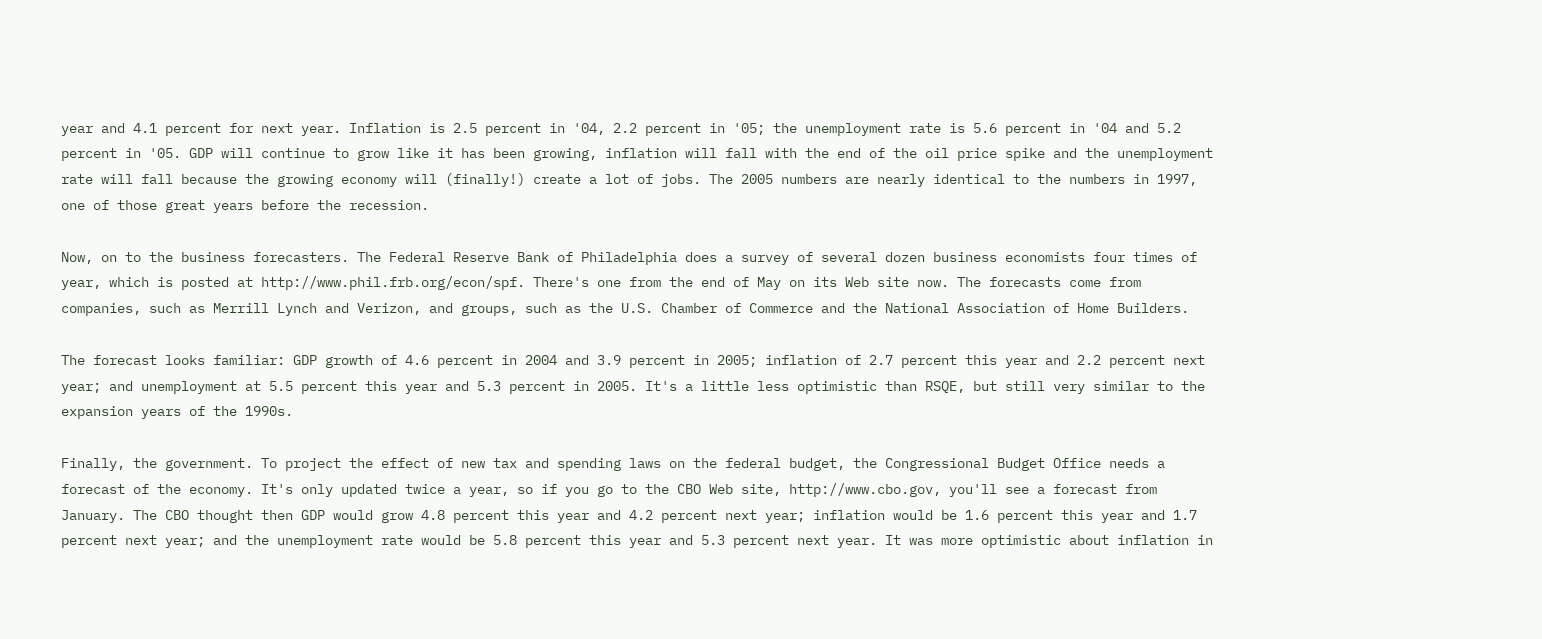year and 4.1 percent for next year. Inflation is 2.5 percent in '04, 2.2 percent in '05; the unemployment rate is 5.6 percent in '04 and 5.2 percent in '05. GDP will continue to grow like it has been growing, inflation will fall with the end of the oil price spike and the unemployment rate will fall because the growing economy will (finally!) create a lot of jobs. The 2005 numbers are nearly identical to the numbers in 1997, one of those great years before the recession.

Now, on to the business forecasters. The Federal Reserve Bank of Philadelphia does a survey of several dozen business economists four times of year, which is posted at http://www.phil.frb.org/econ/spf. There's one from the end of May on its Web site now. The forecasts come from companies, such as Merrill Lynch and Verizon, and groups, such as the U.S. Chamber of Commerce and the National Association of Home Builders.

The forecast looks familiar: GDP growth of 4.6 percent in 2004 and 3.9 percent in 2005; inflation of 2.7 percent this year and 2.2 percent next year; and unemployment at 5.5 percent this year and 5.3 percent in 2005. It's a little less optimistic than RSQE, but still very similar to the expansion years of the 1990s.

Finally, the government. To project the effect of new tax and spending laws on the federal budget, the Congressional Budget Office needs a forecast of the economy. It's only updated twice a year, so if you go to the CBO Web site, http://www.cbo.gov, you'll see a forecast from January. The CBO thought then GDP would grow 4.8 percent this year and 4.2 percent next year; inflation would be 1.6 percent this year and 1.7 percent next year; and the unemployment rate would be 5.8 percent this year and 5.3 percent next year. It was more optimistic about inflation in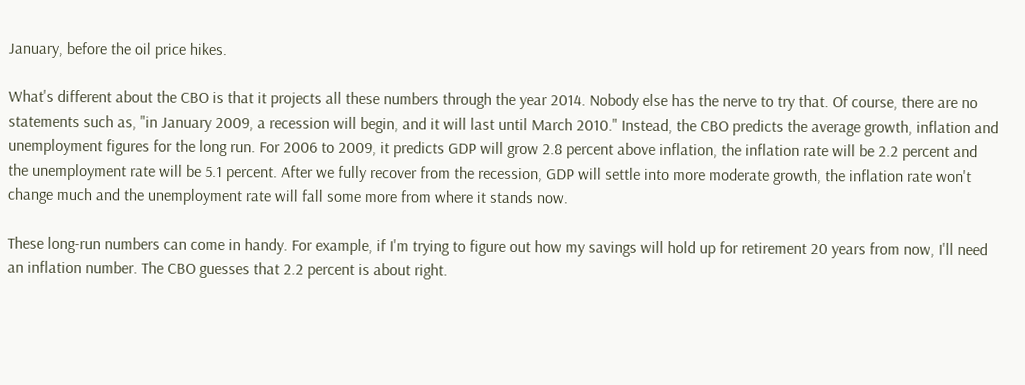January, before the oil price hikes.

What's different about the CBO is that it projects all these numbers through the year 2014. Nobody else has the nerve to try that. Of course, there are no statements such as, "in January 2009, a recession will begin, and it will last until March 2010." Instead, the CBO predicts the average growth, inflation and unemployment figures for the long run. For 2006 to 2009, it predicts GDP will grow 2.8 percent above inflation, the inflation rate will be 2.2 percent and the unemployment rate will be 5.1 percent. After we fully recover from the recession, GDP will settle into more moderate growth, the inflation rate won't change much and the unemployment rate will fall some more from where it stands now.

These long-run numbers can come in handy. For example, if I'm trying to figure out how my savings will hold up for retirement 20 years from now, I'll need an inflation number. The CBO guesses that 2.2 percent is about right.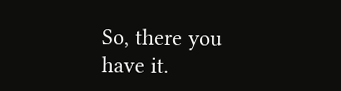So, there you have it.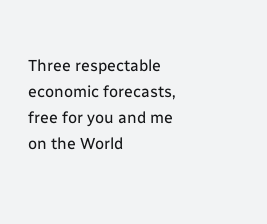Three respectable economic forecasts, free for you and me on the World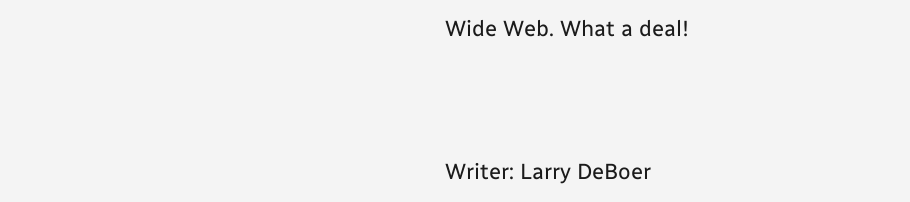Wide Web. What a deal!




Writer: Larry DeBoer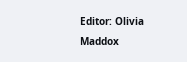Editor: Olivia Maddox